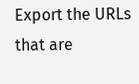Export the URLs that are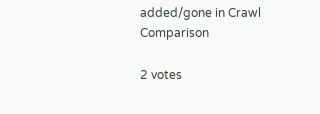added/gone in Crawl Comparison

2 votes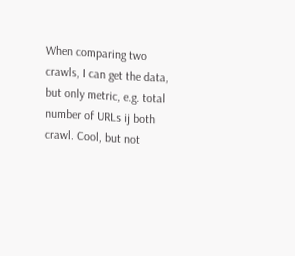When comparing two crawls, I can get the data, but only metric, e.g. total number of URLs ij both crawl. Cool, but not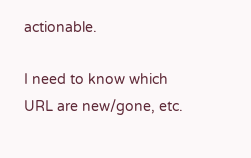actionable.

I need to know which URL are new/gone, etc.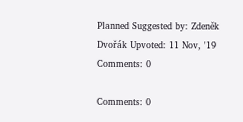Planned Suggested by: Zdeněk Dvořák Upvoted: 11 Nov, '19 Comments: 0

Comments: 0